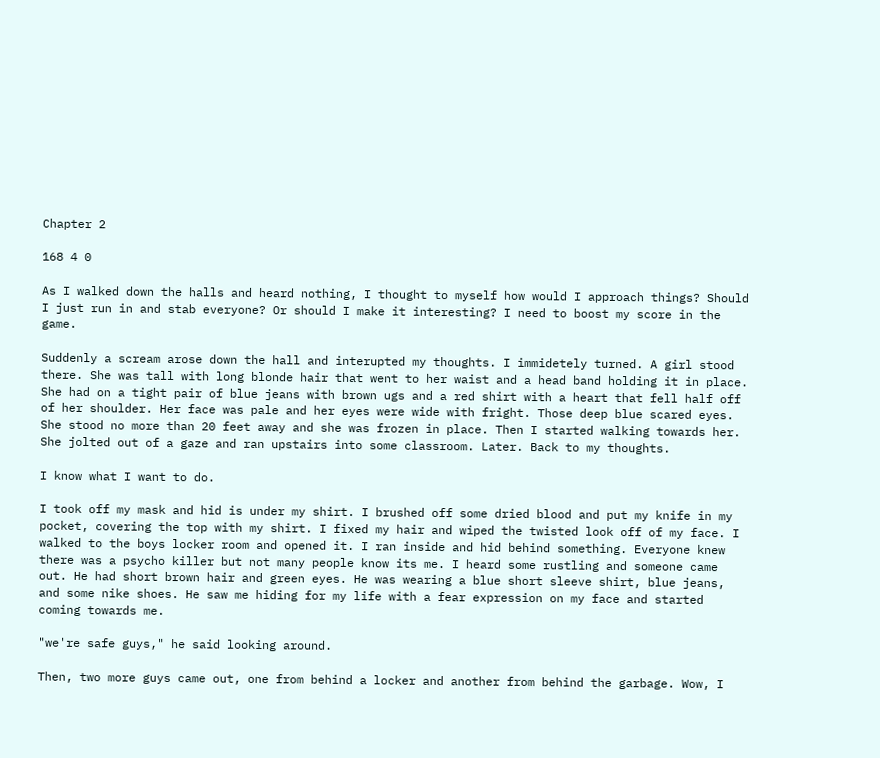Chapter 2

168 4 0

As I walked down the halls and heard nothing, I thought to myself how would I approach things? Should I just run in and stab everyone? Or should I make it interesting? I need to boost my score in the game.

Suddenly a scream arose down the hall and interupted my thoughts. I immidetely turned. A girl stood there. She was tall with long blonde hair that went to her waist and a head band holding it in place. She had on a tight pair of blue jeans with brown ugs and a red shirt with a heart that fell half off of her shoulder. Her face was pale and her eyes were wide with fright. Those deep blue scared eyes. She stood no more than 20 feet away and she was frozen in place. Then I started walking towards her. She jolted out of a gaze and ran upstairs into some classroom. Later. Back to my thoughts.

I know what I want to do.

I took off my mask and hid is under my shirt. I brushed off some dried blood and put my knife in my pocket, covering the top with my shirt. I fixed my hair and wiped the twisted look off of my face. I walked to the boys locker room and opened it. I ran inside and hid behind something. Everyone knew there was a psycho killer but not many people know its me. I heard some rustling and someone came out. He had short brown hair and green eyes. He was wearing a blue short sleeve shirt, blue jeans, and some nike shoes. He saw me hiding for my life with a fear expression on my face and started coming towards me.

"we're safe guys," he said looking around.

Then, two more guys came out, one from behind a locker and another from behind the garbage. Wow, I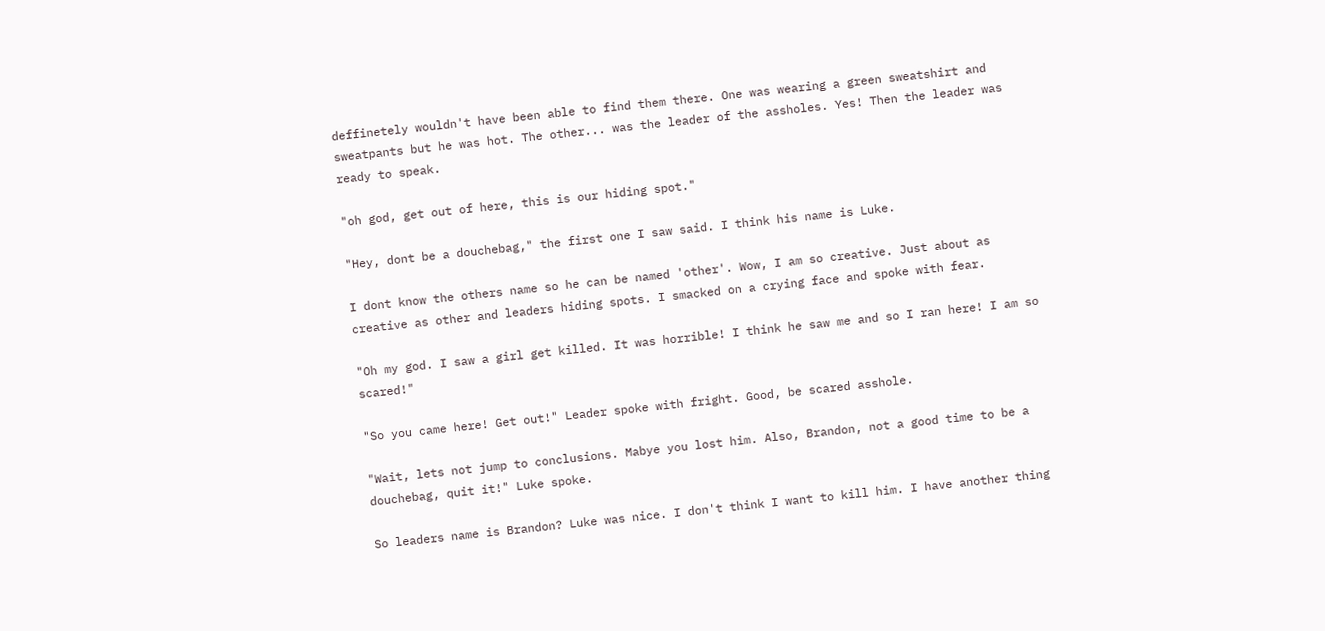deffinetely wouldn't have been able to find them there. One was wearing a green sweatshirt and sweatpants but he was hot. The other... was the leader of the assholes. Yes! Then the leader was ready to speak.

"oh god, get out of here, this is our hiding spot."

"Hey, dont be a douchebag," the first one I saw said. I think his name is Luke.

I dont know the others name so he can be named 'other'. Wow, I am so creative. Just about as creative as other and leaders hiding spots. I smacked on a crying face and spoke with fear.

"Oh my god. I saw a girl get killed. It was horrible! I think he saw me and so I ran here! I am so scared!"

"So you came here! Get out!" Leader spoke with fright. Good, be scared asshole.

"Wait, lets not jump to conclusions. Mabye you lost him. Also, Brandon, not a good time to be a douchebag, quit it!" Luke spoke.

So leaders name is Brandon? Luke was nice. I don't think I want to kill him. I have another thing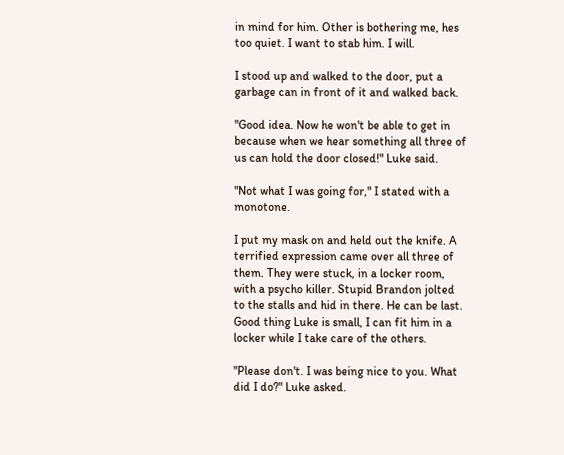in mind for him. Other is bothering me, hes too quiet. I want to stab him. I will.

I stood up and walked to the door, put a garbage can in front of it and walked back.

"Good idea. Now he won't be able to get in because when we hear something all three of us can hold the door closed!" Luke said.

"Not what I was going for," I stated with a monotone.

I put my mask on and held out the knife. A terrified expression came over all three of them. They were stuck, in a locker room, with a psycho killer. Stupid Brandon jolted to the stalls and hid in there. He can be last. Good thing Luke is small, I can fit him in a locker while I take care of the others.

"Please don't. I was being nice to you. What did I do?" Luke asked.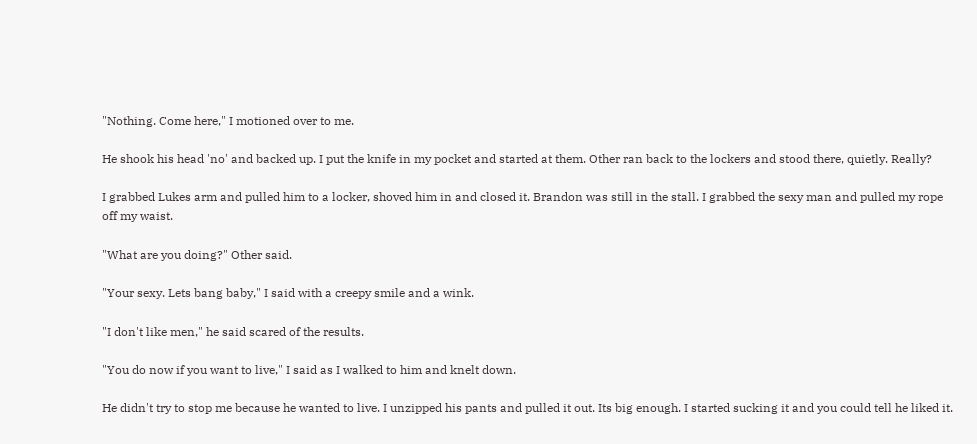"Nothing. Come here," I motioned over to me.

He shook his head 'no' and backed up. I put the knife in my pocket and started at them. Other ran back to the lockers and stood there, quietly. Really?

I grabbed Lukes arm and pulled him to a locker, shoved him in and closed it. Brandon was still in the stall. I grabbed the sexy man and pulled my rope off my waist.

"What are you doing?" Other said.

"Your sexy. Lets bang baby," I said with a creepy smile and a wink.

"I don't like men," he said scared of the results.

"You do now if you want to live," I said as I walked to him and knelt down.

He didn't try to stop me because he wanted to live. I unzipped his pants and pulled it out. Its big enough. I started sucking it and you could tell he liked it.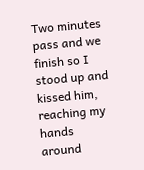Two minutes pass and we finish so I stood up and kissed him, reaching my hands around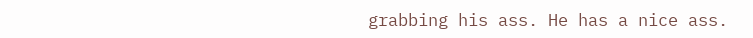grabbing his ass. He has a nice ass.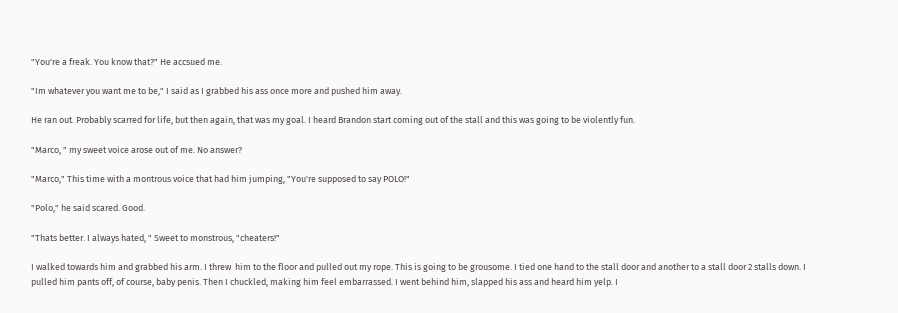"You're a freak. You know that?" He accsued me.

"Im whatever you want me to be," I said as I grabbed his ass once more and pushed him away.

He ran out. Probably scarred for life, but then again, that was my goal. I heard Brandon start coming out of the stall and this was going to be violently fun.

"Marco, " my sweet voice arose out of me. No answer?

"Marco," This time with a montrous voice that had him jumping, "You're supposed to say POLO!"

"Polo," he said scared. Good.

"Thats better. I always hated, " Sweet to monstrous, "cheaters!"

I walked towards him and grabbed his arm. I threw  him to the floor and pulled out my rope. This is going to be grousome. I tied one hand to the stall door and another to a stall door 2 stalls down. I pulled him pants off, of course, baby penis. Then I chuckled, making him feel embarrassed. I went behind him, slapped his ass and heard him yelp. I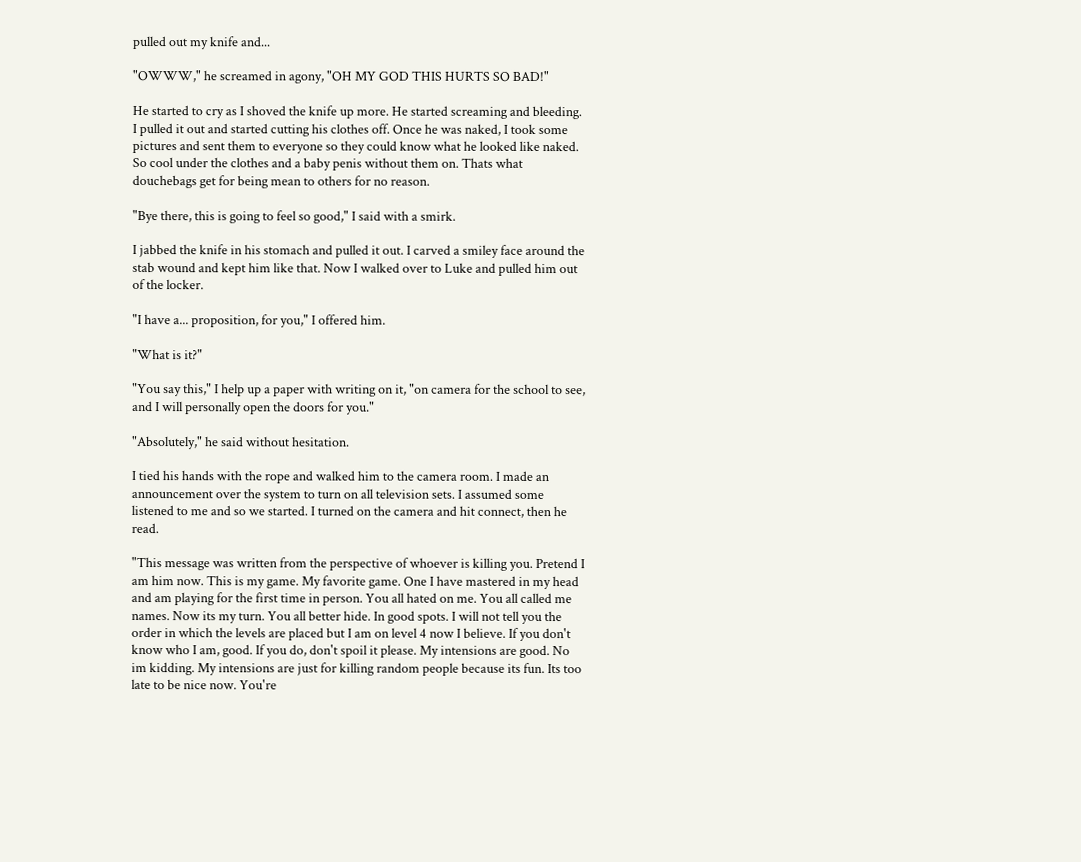pulled out my knife and...

"OWWW," he screamed in agony, "OH MY GOD THIS HURTS SO BAD!"

He started to cry as I shoved the knife up more. He started screaming and bleeding. I pulled it out and started cutting his clothes off. Once he was naked, I took some pictures and sent them to everyone so they could know what he looked like naked. So cool under the clothes and a baby penis without them on. Thats what douchebags get for being mean to others for no reason.

"Bye there, this is going to feel so good," I said with a smirk.

I jabbed the knife in his stomach and pulled it out. I carved a smiley face around the stab wound and kept him like that. Now I walked over to Luke and pulled him out of the locker.

"I have a... proposition, for you," I offered him.

"What is it?"

"You say this," I help up a paper with writing on it, "on camera for the school to see, and I will personally open the doors for you."

"Absolutely," he said without hesitation.

I tied his hands with the rope and walked him to the camera room. I made an announcement over the system to turn on all television sets. I assumed some listened to me and so we started. I turned on the camera and hit connect, then he read.

"This message was written from the perspective of whoever is killing you. Pretend I am him now. This is my game. My favorite game. One I have mastered in my head and am playing for the first time in person. You all hated on me. You all called me names. Now its my turn. You all better hide. In good spots. I will not tell you the order in which the levels are placed but I am on level 4 now I believe. If you don't know who I am, good. If you do, don't spoil it please. My intensions are good. No im kidding. My intensions are just for killing random people because its fun. Its too late to be nice now. You're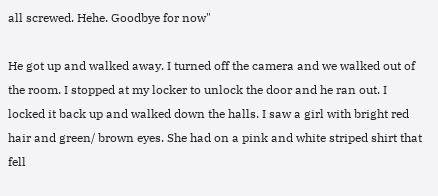all screwed. Hehe. Goodbye for now"

He got up and walked away. I turned off the camera and we walked out of the room. I stopped at my locker to unlock the door and he ran out. I locked it back up and walked down the halls. I saw a girl with bright red hair and green/ brown eyes. She had on a pink and white striped shirt that fell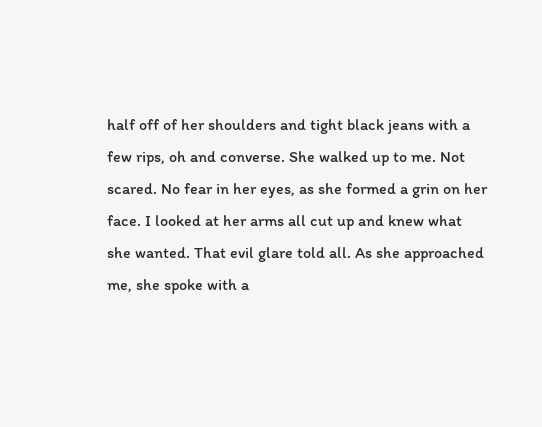half off of her shoulders and tight black jeans with a few rips, oh and converse. She walked up to me. Not scared. No fear in her eyes, as she formed a grin on her face. I looked at her arms all cut up and knew what she wanted. That evil glare told all. As she approached me, she spoke with a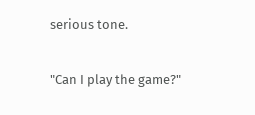serious tone.

"Can I play the game?"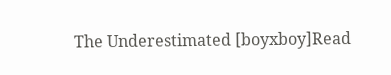The Underestimated [boyxboy]Read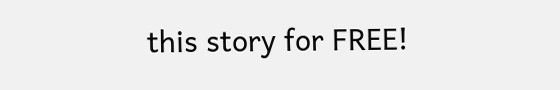this story for FREE!